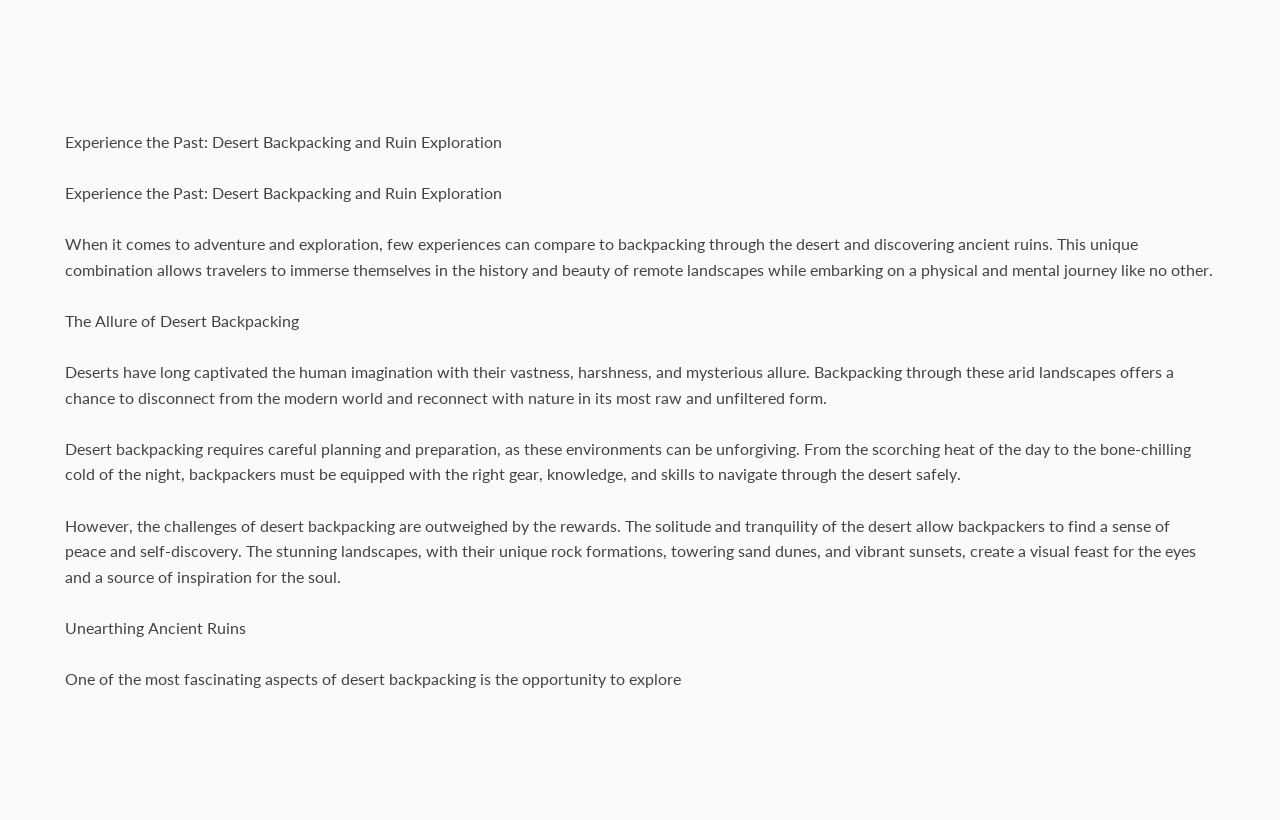Experience the Past: Desert Backpacking and Ruin Exploration

Experience the Past: Desert Backpacking and Ruin Exploration

When it comes to adventure and exploration, few experiences can compare to backpacking through the desert and discovering ancient ruins. This unique combination allows travelers to immerse themselves in the history and beauty of remote landscapes while embarking on a physical and mental journey like no other.

The Allure of Desert Backpacking

Deserts have long captivated the human imagination with their vastness, harshness, and mysterious allure. Backpacking through these arid landscapes offers a chance to disconnect from the modern world and reconnect with nature in its most raw and unfiltered form.

Desert backpacking requires careful planning and preparation, as these environments can be unforgiving. From the scorching heat of the day to the bone-chilling cold of the night, backpackers must be equipped with the right gear, knowledge, and skills to navigate through the desert safely.

However, the challenges of desert backpacking are outweighed by the rewards. The solitude and tranquility of the desert allow backpackers to find a sense of peace and self-discovery. The stunning landscapes, with their unique rock formations, towering sand dunes, and vibrant sunsets, create a visual feast for the eyes and a source of inspiration for the soul.

Unearthing Ancient Ruins

One of the most fascinating aspects of desert backpacking is the opportunity to explore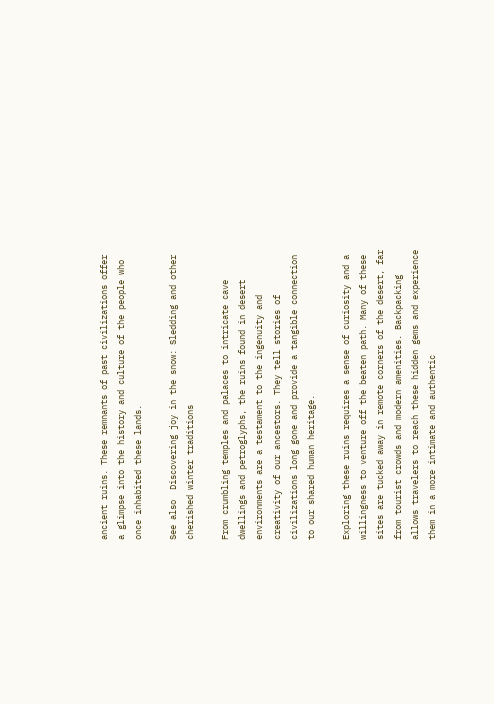ancient ruins. These remnants of past civilizations offer a glimpse into the history and culture of the people who once inhabited these lands.

See also  Discovering joy in the snow: Sledding and other cherished winter traditions

From crumbling temples and palaces to intricate cave dwellings and petroglyphs, the ruins found in desert environments are a testament to the ingenuity and creativity of our ancestors. They tell stories of civilizations long gone and provide a tangible connection to our shared human heritage.

Exploring these ruins requires a sense of curiosity and a willingness to venture off the beaten path. Many of these sites are tucked away in remote corners of the desert, far from tourist crowds and modern amenities. Backpacking allows travelers to reach these hidden gems and experience them in a more intimate and authentic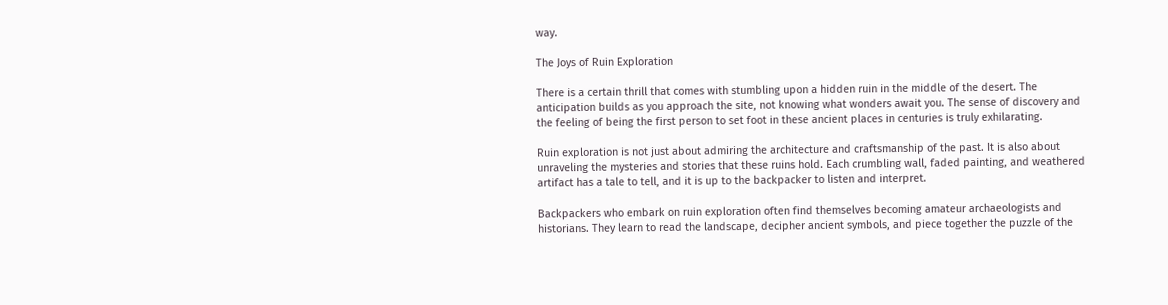way.

The Joys of Ruin Exploration

There is a certain thrill that comes with stumbling upon a hidden ruin in the middle of the desert. The anticipation builds as you approach the site, not knowing what wonders await you. The sense of discovery and the feeling of being the first person to set foot in these ancient places in centuries is truly exhilarating.

Ruin exploration is not just about admiring the architecture and craftsmanship of the past. It is also about unraveling the mysteries and stories that these ruins hold. Each crumbling wall, faded painting, and weathered artifact has a tale to tell, and it is up to the backpacker to listen and interpret.

Backpackers who embark on ruin exploration often find themselves becoming amateur archaeologists and historians. They learn to read the landscape, decipher ancient symbols, and piece together the puzzle of the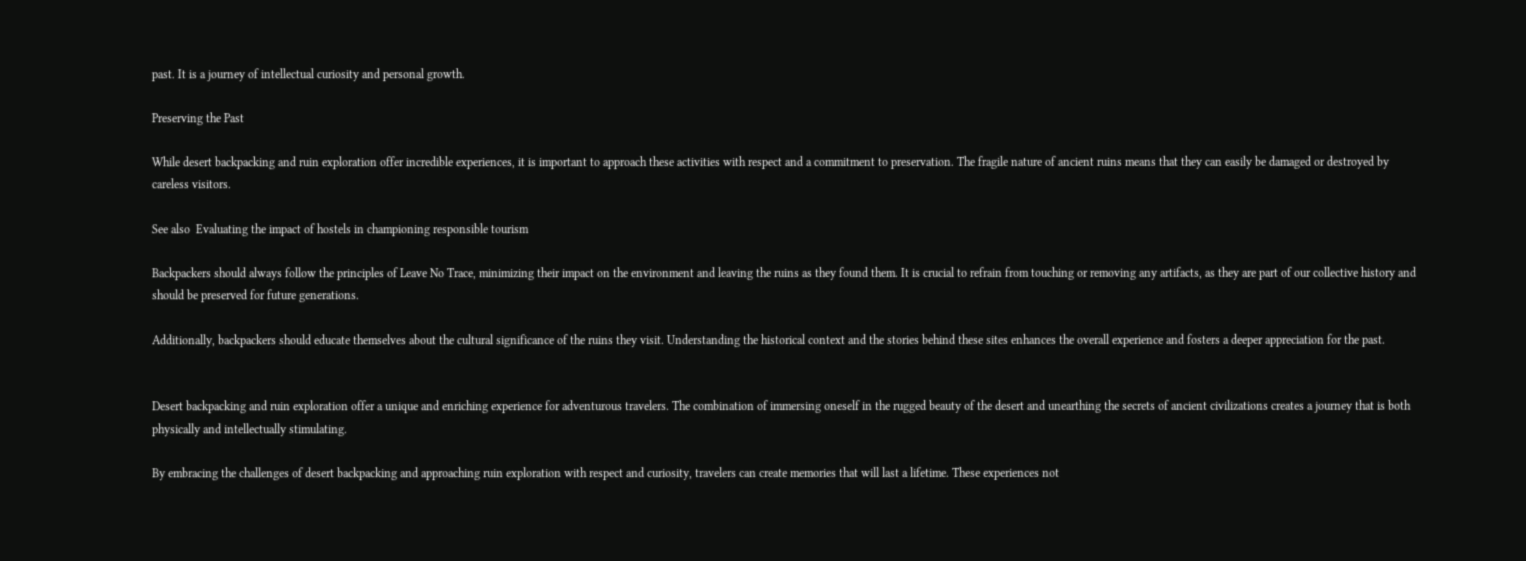past. It is a journey of intellectual curiosity and personal growth.

Preserving the Past

While desert backpacking and ruin exploration offer incredible experiences, it is important to approach these activities with respect and a commitment to preservation. The fragile nature of ancient ruins means that they can easily be damaged or destroyed by careless visitors.

See also  Evaluating the impact of hostels in championing responsible tourism

Backpackers should always follow the principles of Leave No Trace, minimizing their impact on the environment and leaving the ruins as they found them. It is crucial to refrain from touching or removing any artifacts, as they are part of our collective history and should be preserved for future generations.

Additionally, backpackers should educate themselves about the cultural significance of the ruins they visit. Understanding the historical context and the stories behind these sites enhances the overall experience and fosters a deeper appreciation for the past.


Desert backpacking and ruin exploration offer a unique and enriching experience for adventurous travelers. The combination of immersing oneself in the rugged beauty of the desert and unearthing the secrets of ancient civilizations creates a journey that is both physically and intellectually stimulating.

By embracing the challenges of desert backpacking and approaching ruin exploration with respect and curiosity, travelers can create memories that will last a lifetime. These experiences not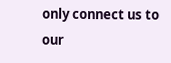only connect us to our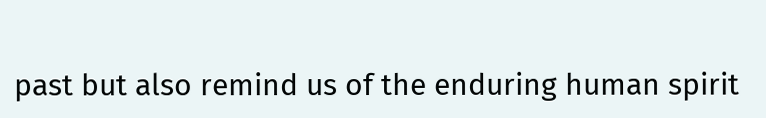past but also remind us of the enduring human spirit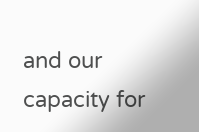and our capacity for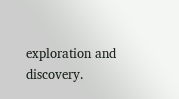exploration and discovery.